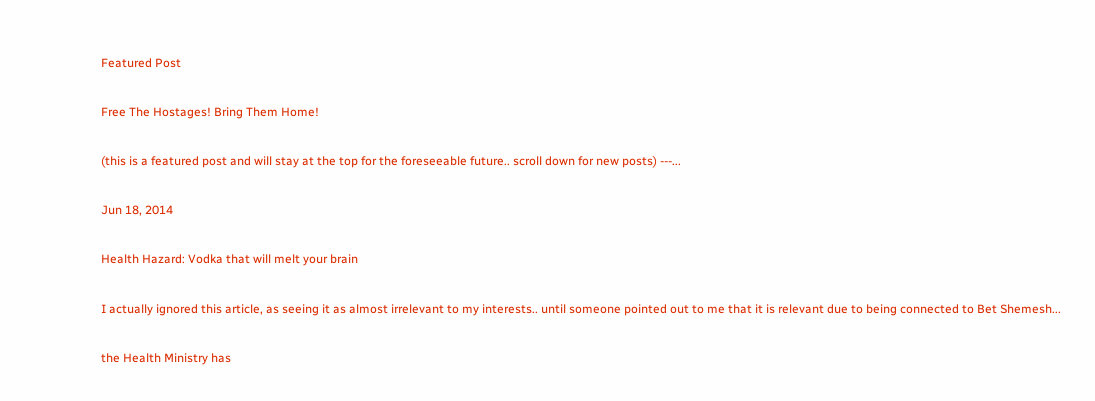Featured Post

Free The Hostages! Bring Them Home!

(this is a featured post and will stay at the top for the foreseeable future.. scroll down for new posts) ---...

Jun 18, 2014

Health Hazard: Vodka that will melt your brain

I actually ignored this article, as seeing it as almost irrelevant to my interests.. until someone pointed out to me that it is relevant due to being connected to Bet Shemesh...

the Health Ministry has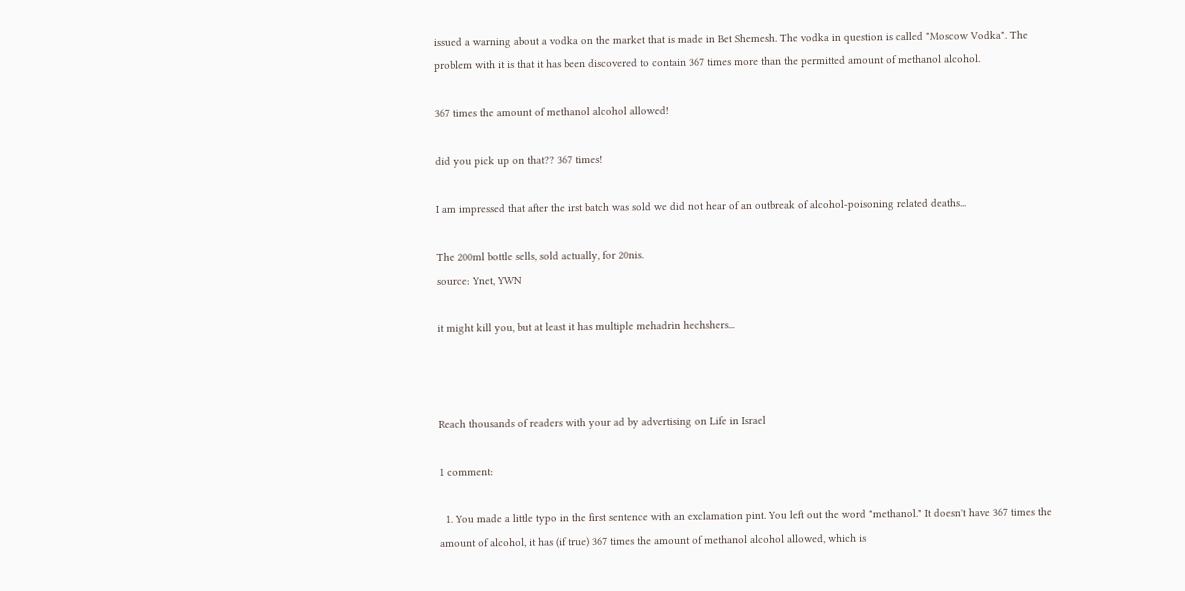issued a warning about a vodka on the market that is made in Bet Shemesh. The vodka in question is called "Moscow Vodka". The problem with it is that it has been discovered to contain 367 times more than the permitted amount of methanol alcohol.

367 times the amount of methanol alcohol allowed!

did you pick up on that?? 367 times!

I am impressed that after the irst batch was sold we did not hear of an outbreak of alcohol-poisoning related deaths...

The 200ml bottle sells, sold actually, for 20nis.
source: Ynet, YWN

it might kill you, but at least it has multiple mehadrin hechshers...



Reach thousands of readers with your ad by advertising on Life in Israel

1 comment:

  1. You made a little typo in the first sentence with an exclamation pint. You left out the word "methanol." It doesn't have 367 times the amount of alcohol, it has (if true) 367 times the amount of methanol alcohol allowed, which is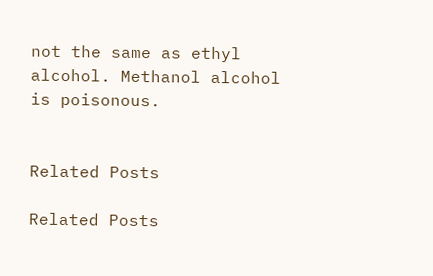not the same as ethyl alcohol. Methanol alcohol is poisonous.


Related Posts

Related Posts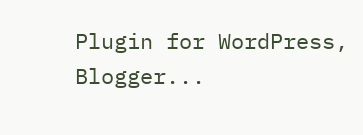Plugin for WordPress, Blogger...